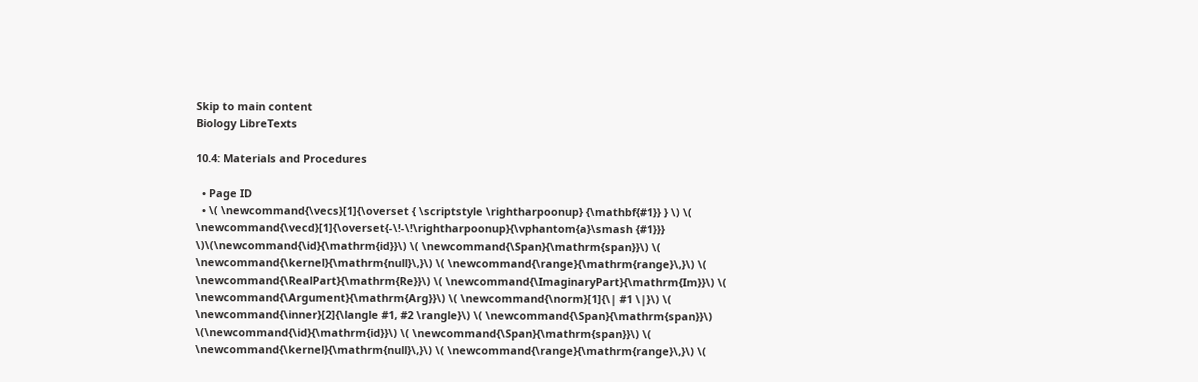Skip to main content
Biology LibreTexts

10.4: Materials and Procedures

  • Page ID
  • \( \newcommand{\vecs}[1]{\overset { \scriptstyle \rightharpoonup} {\mathbf{#1}} } \) \( \newcommand{\vecd}[1]{\overset{-\!-\!\rightharpoonup}{\vphantom{a}\smash {#1}}} \)\(\newcommand{\id}{\mathrm{id}}\) \( \newcommand{\Span}{\mathrm{span}}\) \( \newcommand{\kernel}{\mathrm{null}\,}\) \( \newcommand{\range}{\mathrm{range}\,}\) \( \newcommand{\RealPart}{\mathrm{Re}}\) \( \newcommand{\ImaginaryPart}{\mathrm{Im}}\) \( \newcommand{\Argument}{\mathrm{Arg}}\) \( \newcommand{\norm}[1]{\| #1 \|}\) \( \newcommand{\inner}[2]{\langle #1, #2 \rangle}\) \( \newcommand{\Span}{\mathrm{span}}\) \(\newcommand{\id}{\mathrm{id}}\) \( \newcommand{\Span}{\mathrm{span}}\) \( \newcommand{\kernel}{\mathrm{null}\,}\) \( \newcommand{\range}{\mathrm{range}\,}\) \(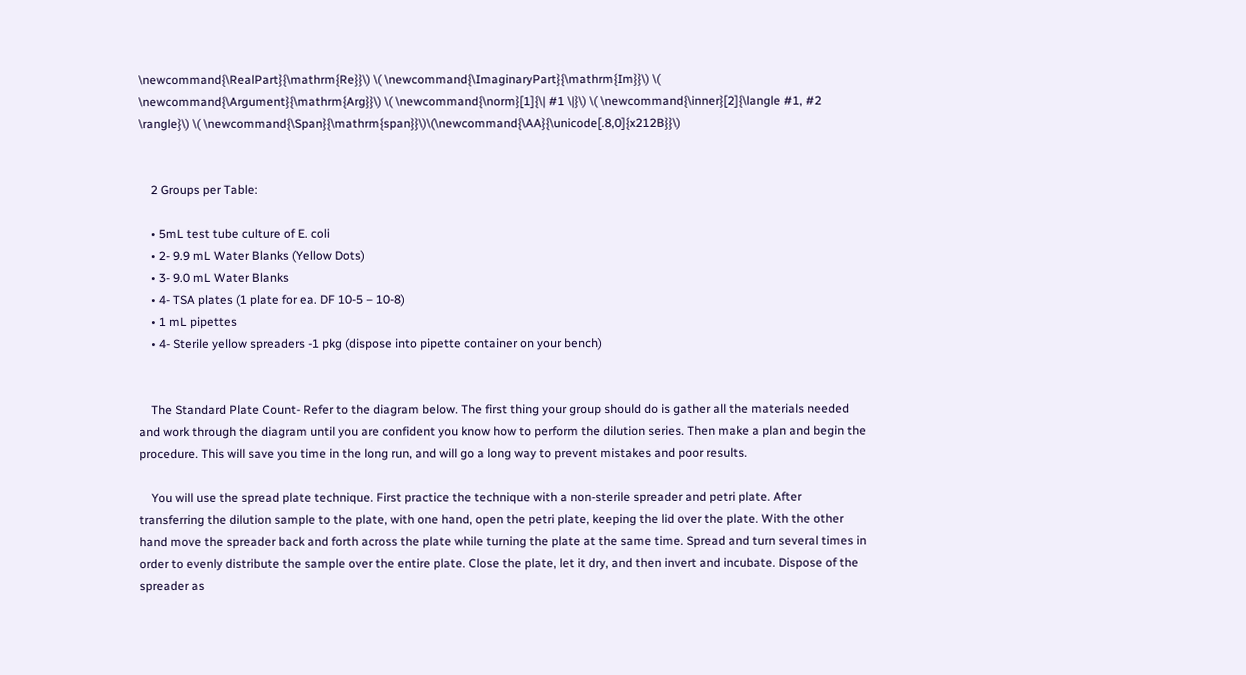\newcommand{\RealPart}{\mathrm{Re}}\) \( \newcommand{\ImaginaryPart}{\mathrm{Im}}\) \( \newcommand{\Argument}{\mathrm{Arg}}\) \( \newcommand{\norm}[1]{\| #1 \|}\) \( \newcommand{\inner}[2]{\langle #1, #2 \rangle}\) \( \newcommand{\Span}{\mathrm{span}}\)\(\newcommand{\AA}{\unicode[.8,0]{x212B}}\)


    2 Groups per Table:

    • 5mL test tube culture of E. coli
    • 2- 9.9 mL Water Blanks (Yellow Dots)
    • 3- 9.0 mL Water Blanks
    • 4- TSA plates (1 plate for ea. DF 10-5 – 10-8)
    • 1 mL pipettes
    • 4- Sterile yellow spreaders -1 pkg (dispose into pipette container on your bench)


    The Standard Plate Count- Refer to the diagram below. The first thing your group should do is gather all the materials needed and work through the diagram until you are confident you know how to perform the dilution series. Then make a plan and begin the procedure. This will save you time in the long run, and will go a long way to prevent mistakes and poor results.

    You will use the spread plate technique. First practice the technique with a non-sterile spreader and petri plate. After transferring the dilution sample to the plate, with one hand, open the petri plate, keeping the lid over the plate. With the other hand move the spreader back and forth across the plate while turning the plate at the same time. Spread and turn several times in order to evenly distribute the sample over the entire plate. Close the plate, let it dry, and then invert and incubate. Dispose of the spreader as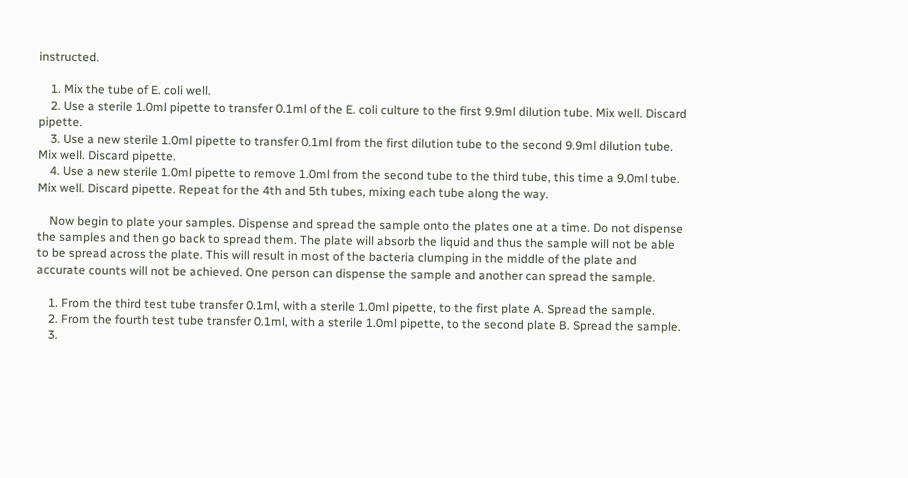instructed.

    1. Mix the tube of E. coli well.
    2. Use a sterile 1.0ml pipette to transfer 0.1ml of the E. coli culture to the first 9.9ml dilution tube. Mix well. Discard pipette.
    3. Use a new sterile 1.0ml pipette to transfer 0.1ml from the first dilution tube to the second 9.9ml dilution tube. Mix well. Discard pipette.
    4. Use a new sterile 1.0ml pipette to remove 1.0ml from the second tube to the third tube, this time a 9.0ml tube. Mix well. Discard pipette. Repeat for the 4th and 5th tubes, mixing each tube along the way.

    Now begin to plate your samples. Dispense and spread the sample onto the plates one at a time. Do not dispense the samples and then go back to spread them. The plate will absorb the liquid and thus the sample will not be able to be spread across the plate. This will result in most of the bacteria clumping in the middle of the plate and accurate counts will not be achieved. One person can dispense the sample and another can spread the sample.

    1. From the third test tube transfer 0.1ml, with a sterile 1.0ml pipette, to the first plate A. Spread the sample.
    2. From the fourth test tube transfer 0.1ml, with a sterile 1.0ml pipette, to the second plate B. Spread the sample.
    3.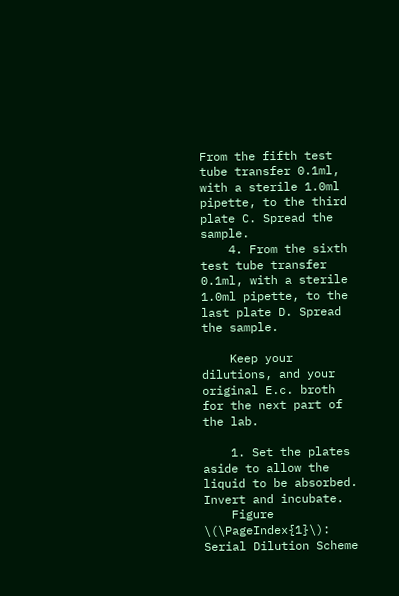From the fifth test tube transfer 0.1ml, with a sterile 1.0ml pipette, to the third plate C. Spread the sample.
    4. From the sixth test tube transfer 0.1ml, with a sterile 1.0ml pipette, to the last plate D. Spread the sample.

    Keep your dilutions, and your original E.c. broth for the next part of the lab.

    1. Set the plates aside to allow the liquid to be absorbed. Invert and incubate.
    Figure \(\PageIndex{1}\): Serial Dilution Scheme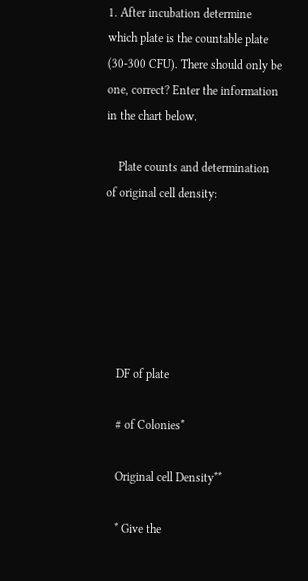1. After incubation determine which plate is the countable plate (30-300 CFU). There should only be one, correct? Enter the information in the chart below.

    Plate counts and determination of original cell density:






    DF of plate

    # of Colonies*

    Original cell Density**

    * Give the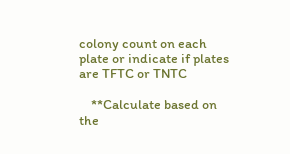colony count on each plate or indicate if plates are TFTC or TNTC

    **Calculate based on the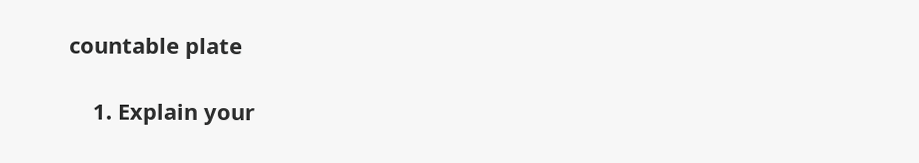countable plate

    1. Explain your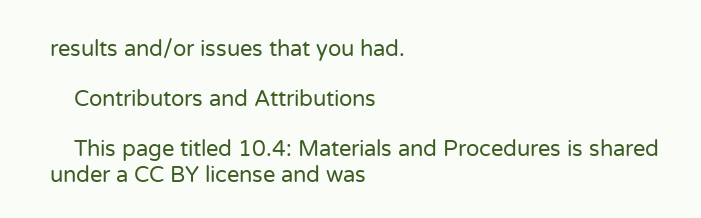results and/or issues that you had.

    Contributors and Attributions

    This page titled 10.4: Materials and Procedures is shared under a CC BY license and was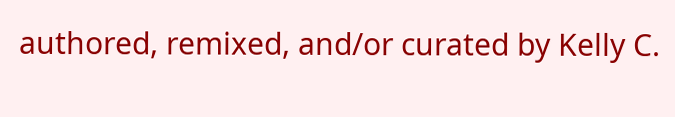authored, remixed, and/or curated by Kelly C.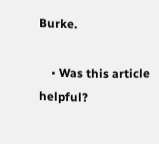Burke.

    • Was this article helpful?